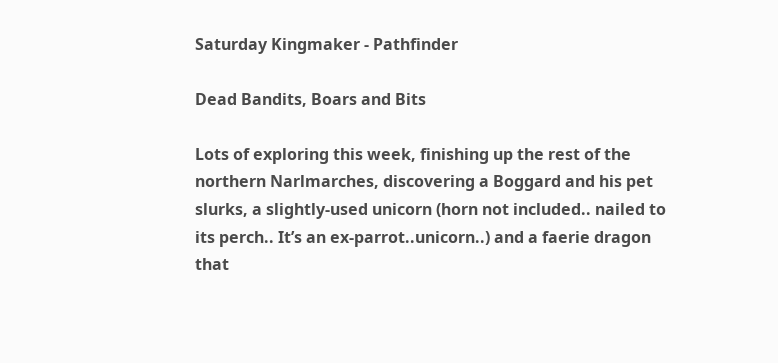Saturday Kingmaker - Pathfinder

Dead Bandits, Boars and Bits

Lots of exploring this week, finishing up the rest of the northern Narlmarches, discovering a Boggard and his pet slurks, a slightly-used unicorn (horn not included.. nailed to its perch.. It’s an ex-parrot..unicorn..) and a faerie dragon that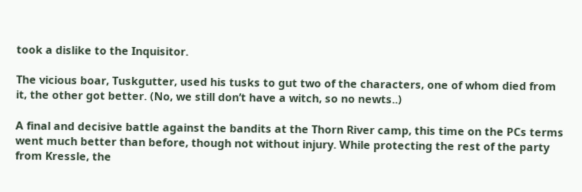took a dislike to the Inquisitor.

The vicious boar, Tuskgutter, used his tusks to gut two of the characters, one of whom died from it, the other got better. (No, we still don’t have a witch, so no newts..)

A final and decisive battle against the bandits at the Thorn River camp, this time on the PCs terms went much better than before, though not without injury. While protecting the rest of the party from Kressle, the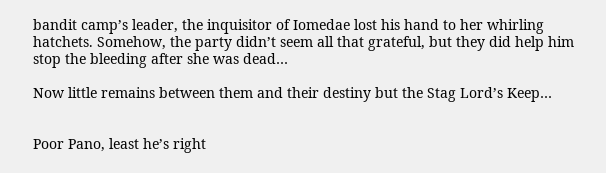bandit camp’s leader, the inquisitor of Iomedae lost his hand to her whirling hatchets. Somehow, the party didn’t seem all that grateful, but they did help him stop the bleeding after she was dead…

Now little remains between them and their destiny but the Stag Lord’s Keep…


Poor Pano, least he’s right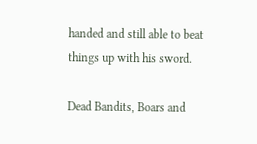handed and still able to beat things up with his sword.

Dead Bandits, Boars and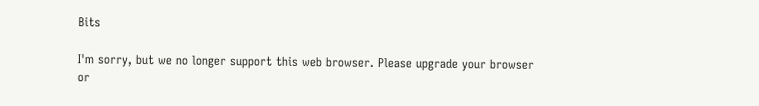Bits

I'm sorry, but we no longer support this web browser. Please upgrade your browser or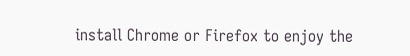install Chrome or Firefox to enjoy the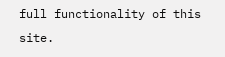full functionality of this site.